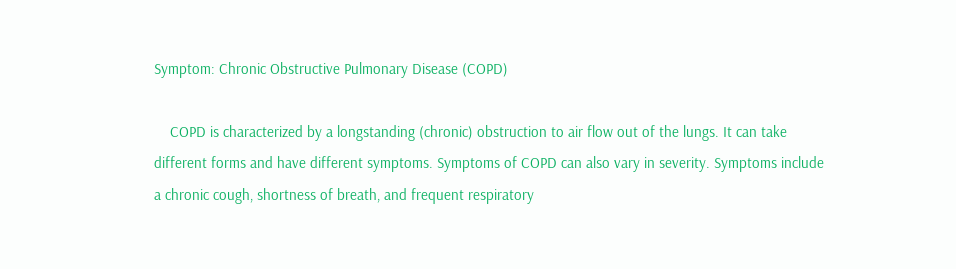Symptom: Chronic Obstructive Pulmonary Disease (COPD)

    COPD is characterized by a longstanding (chronic) obstruction to air flow out of the lungs. It can take different forms and have different symptoms. Symptoms of COPD can also vary in severity. Symptoms include a chronic cough, shortness of breath, and frequent respiratory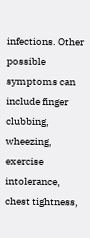infections. Other possible symptoms can include finger clubbing, wheezing, exercise intolerance, chest tightness,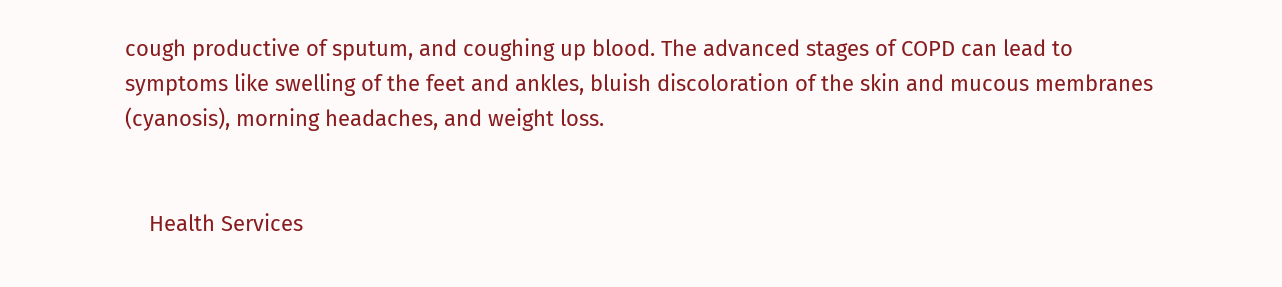cough productive of sputum, and coughing up blood. The advanced stages of COPD can lead to symptoms like swelling of the feet and ankles, bluish discoloration of the skin and mucous membranes (cyanosis), morning headaches, and weight loss.


    Health Services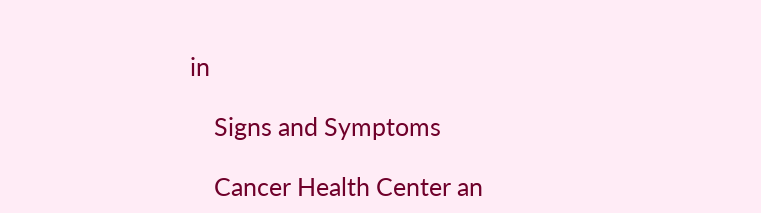in

    Signs and Symptoms

    Cancer Health Center an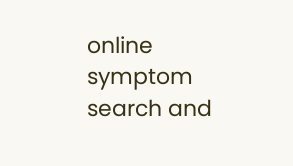online symptom search and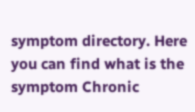symptom directory. Here you can find what is the symptom Chronic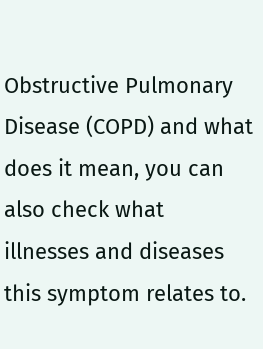Obstructive Pulmonary Disease (COPD) and what does it mean, you can also check what illnesses and diseases this symptom relates to.